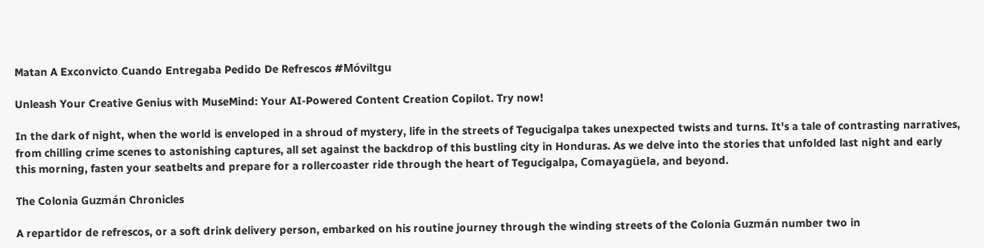Matan A Exconvicto Cuando Entregaba Pedido De Refrescos #Móviltgu

Unleash Your Creative Genius with MuseMind: Your AI-Powered Content Creation Copilot. Try now!

In the dark of night, when the world is enveloped in a shroud of mystery, life in the streets of Tegucigalpa takes unexpected twists and turns. It's a tale of contrasting narratives, from chilling crime scenes to astonishing captures, all set against the backdrop of this bustling city in Honduras. As we delve into the stories that unfolded last night and early this morning, fasten your seatbelts and prepare for a rollercoaster ride through the heart of Tegucigalpa, Comayagüela, and beyond.

The Colonia Guzmán Chronicles

A repartidor de refrescos, or a soft drink delivery person, embarked on his routine journey through the winding streets of the Colonia Guzmán number two in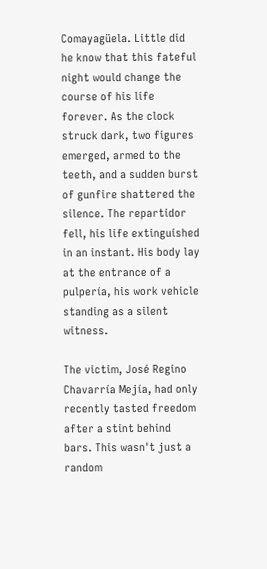Comayagüela. Little did he know that this fateful night would change the course of his life forever. As the clock struck dark, two figures emerged, armed to the teeth, and a sudden burst of gunfire shattered the silence. The repartidor fell, his life extinguished in an instant. His body lay at the entrance of a pulpería, his work vehicle standing as a silent witness.

The victim, José Regino Chavarría Mejía, had only recently tasted freedom after a stint behind bars. This wasn't just a random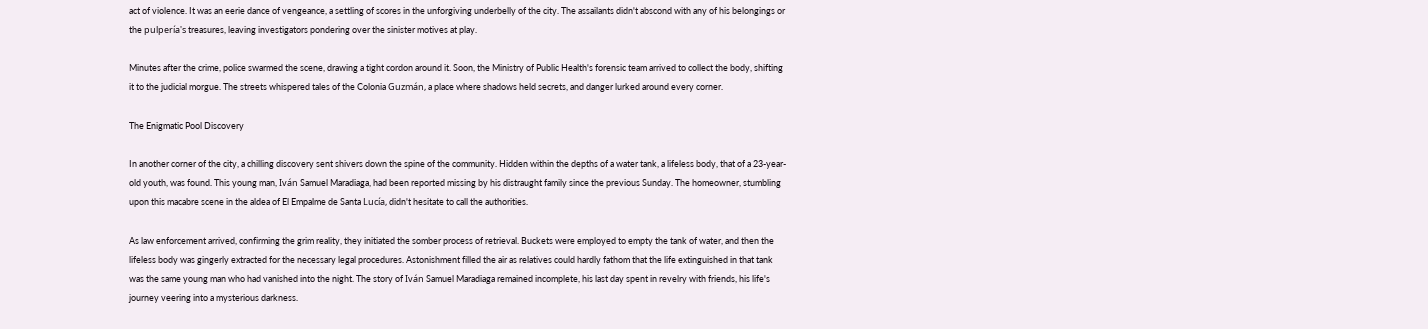act of violence. It was an eerie dance of vengeance, a settling of scores in the unforgiving underbelly of the city. The assailants didn't abscond with any of his belongings or the pulpería's treasures, leaving investigators pondering over the sinister motives at play.

Minutes after the crime, police swarmed the scene, drawing a tight cordon around it. Soon, the Ministry of Public Health's forensic team arrived to collect the body, shifting it to the judicial morgue. The streets whispered tales of the Colonia Guzmán, a place where shadows held secrets, and danger lurked around every corner.

The Enigmatic Pool Discovery

In another corner of the city, a chilling discovery sent shivers down the spine of the community. Hidden within the depths of a water tank, a lifeless body, that of a 23-year-old youth, was found. This young man, Iván Samuel Maradiaga, had been reported missing by his distraught family since the previous Sunday. The homeowner, stumbling upon this macabre scene in the aldea of El Empalme de Santa Lucía, didn't hesitate to call the authorities.

As law enforcement arrived, confirming the grim reality, they initiated the somber process of retrieval. Buckets were employed to empty the tank of water, and then the lifeless body was gingerly extracted for the necessary legal procedures. Astonishment filled the air as relatives could hardly fathom that the life extinguished in that tank was the same young man who had vanished into the night. The story of Iván Samuel Maradiaga remained incomplete, his last day spent in revelry with friends, his life's journey veering into a mysterious darkness.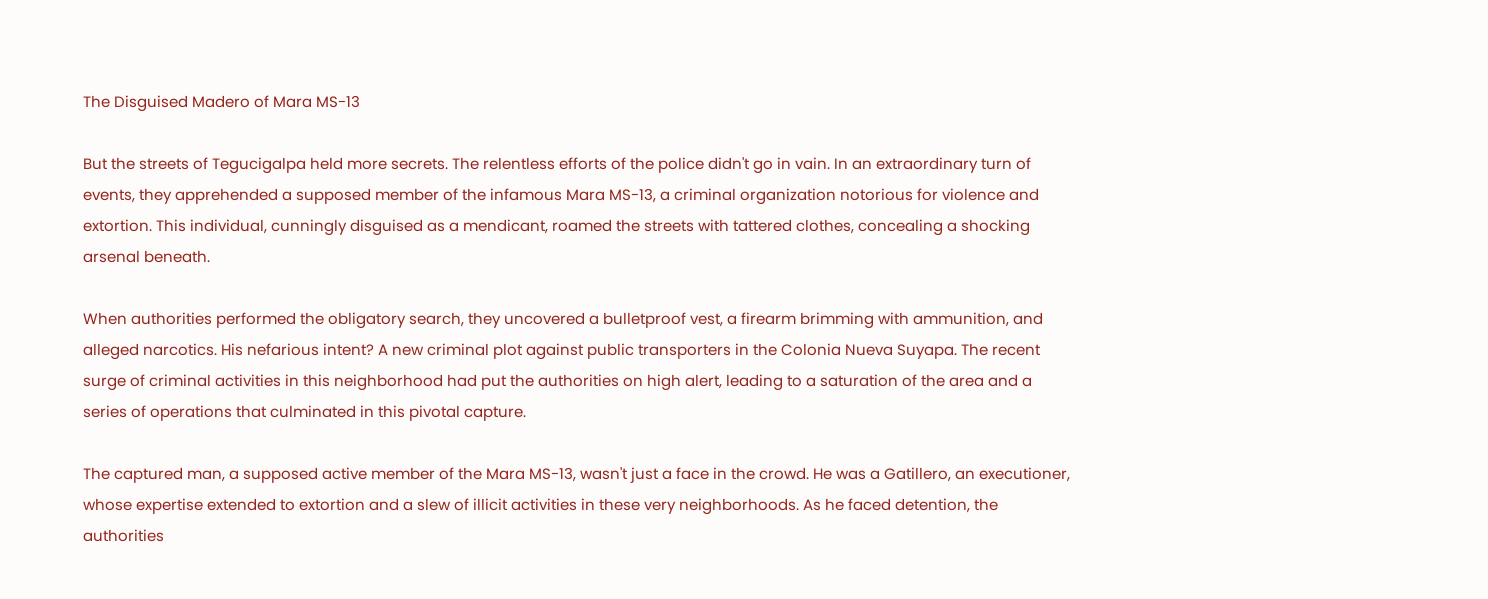The Disguised Madero of Mara MS-13

But the streets of Tegucigalpa held more secrets. The relentless efforts of the police didn't go in vain. In an extraordinary turn of events, they apprehended a supposed member of the infamous Mara MS-13, a criminal organization notorious for violence and extortion. This individual, cunningly disguised as a mendicant, roamed the streets with tattered clothes, concealing a shocking arsenal beneath.

When authorities performed the obligatory search, they uncovered a bulletproof vest, a firearm brimming with ammunition, and alleged narcotics. His nefarious intent? A new criminal plot against public transporters in the Colonia Nueva Suyapa. The recent surge of criminal activities in this neighborhood had put the authorities on high alert, leading to a saturation of the area and a series of operations that culminated in this pivotal capture.

The captured man, a supposed active member of the Mara MS-13, wasn't just a face in the crowd. He was a Gatillero, an executioner, whose expertise extended to extortion and a slew of illicit activities in these very neighborhoods. As he faced detention, the authorities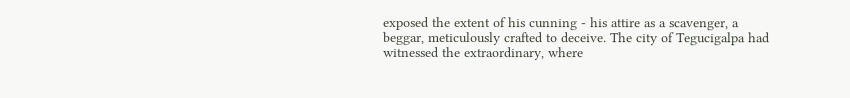exposed the extent of his cunning - his attire as a scavenger, a beggar, meticulously crafted to deceive. The city of Tegucigalpa had witnessed the extraordinary, where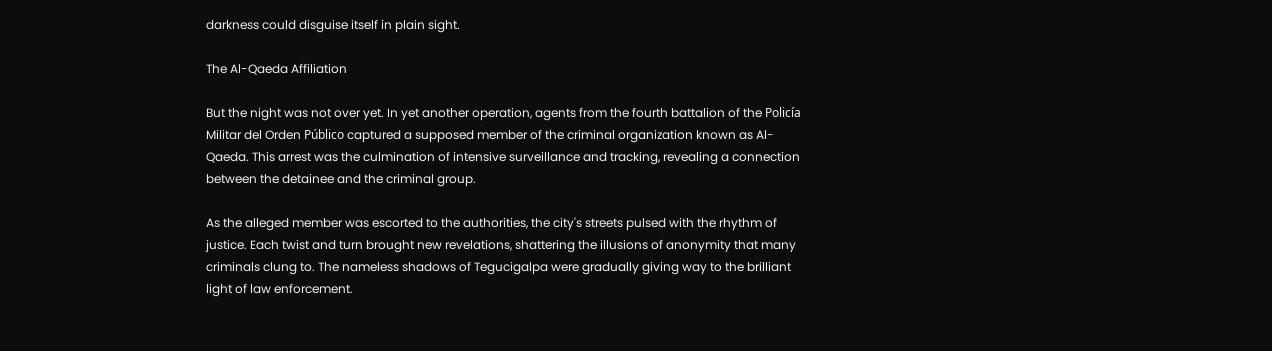darkness could disguise itself in plain sight.

The Al-Qaeda Affiliation

But the night was not over yet. In yet another operation, agents from the fourth battalion of the Policía Militar del Orden Público captured a supposed member of the criminal organization known as Al-Qaeda. This arrest was the culmination of intensive surveillance and tracking, revealing a connection between the detainee and the criminal group.

As the alleged member was escorted to the authorities, the city's streets pulsed with the rhythm of justice. Each twist and turn brought new revelations, shattering the illusions of anonymity that many criminals clung to. The nameless shadows of Tegucigalpa were gradually giving way to the brilliant light of law enforcement.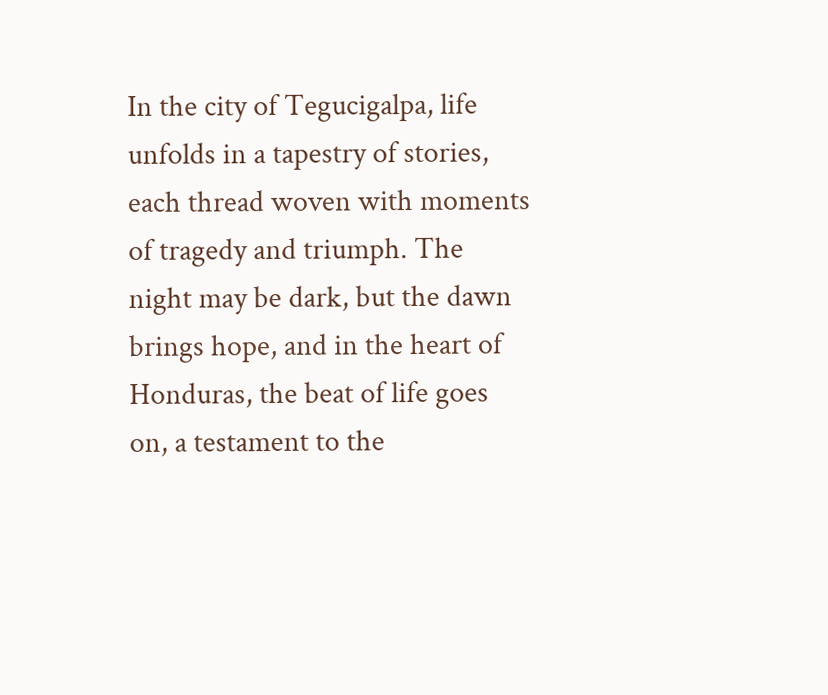In the city of Tegucigalpa, life unfolds in a tapestry of stories, each thread woven with moments of tragedy and triumph. The night may be dark, but the dawn brings hope, and in the heart of Honduras, the beat of life goes on, a testament to the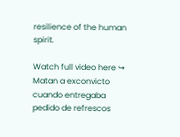resilience of the human spirit.

Watch full video here ↪
Matan a exconvicto cuando entregaba pedido de refrescos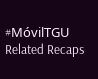#MóvilTGU
Related Recaps